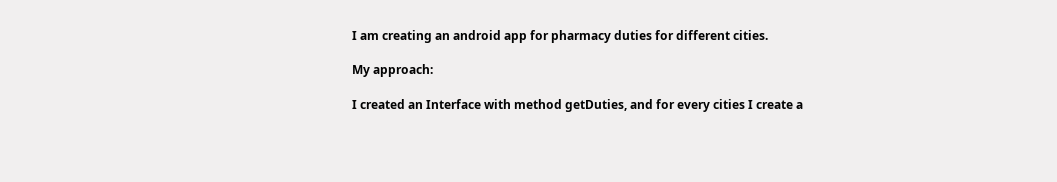I am creating an android app for pharmacy duties for different cities.

My approach:

I created an Interface with method getDuties, and for every cities I create a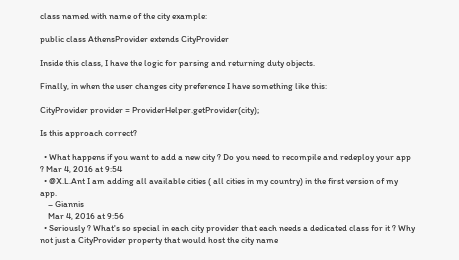class named with name of the city example:

public class AthensProvider extends CityProvider

Inside this class, I have the logic for parsing and returning duty objects.

Finally, in when the user changes city preference I have something like this:

CityProvider provider = ProviderHelper.getProvider(city);

Is this approach correct?

  • What happens if you want to add a new city ? Do you need to recompile and redeploy your app ? Mar 4, 2016 at 9:54
  • @X.L.Ant I am adding all available cities ( all cities in my country) in the first version of my app.
    – Giannis
    Mar 4, 2016 at 9:56
  • Seriously ? What's so special in each city provider that each needs a dedicated class for it ? Why not just a CityProvider property that would host the city name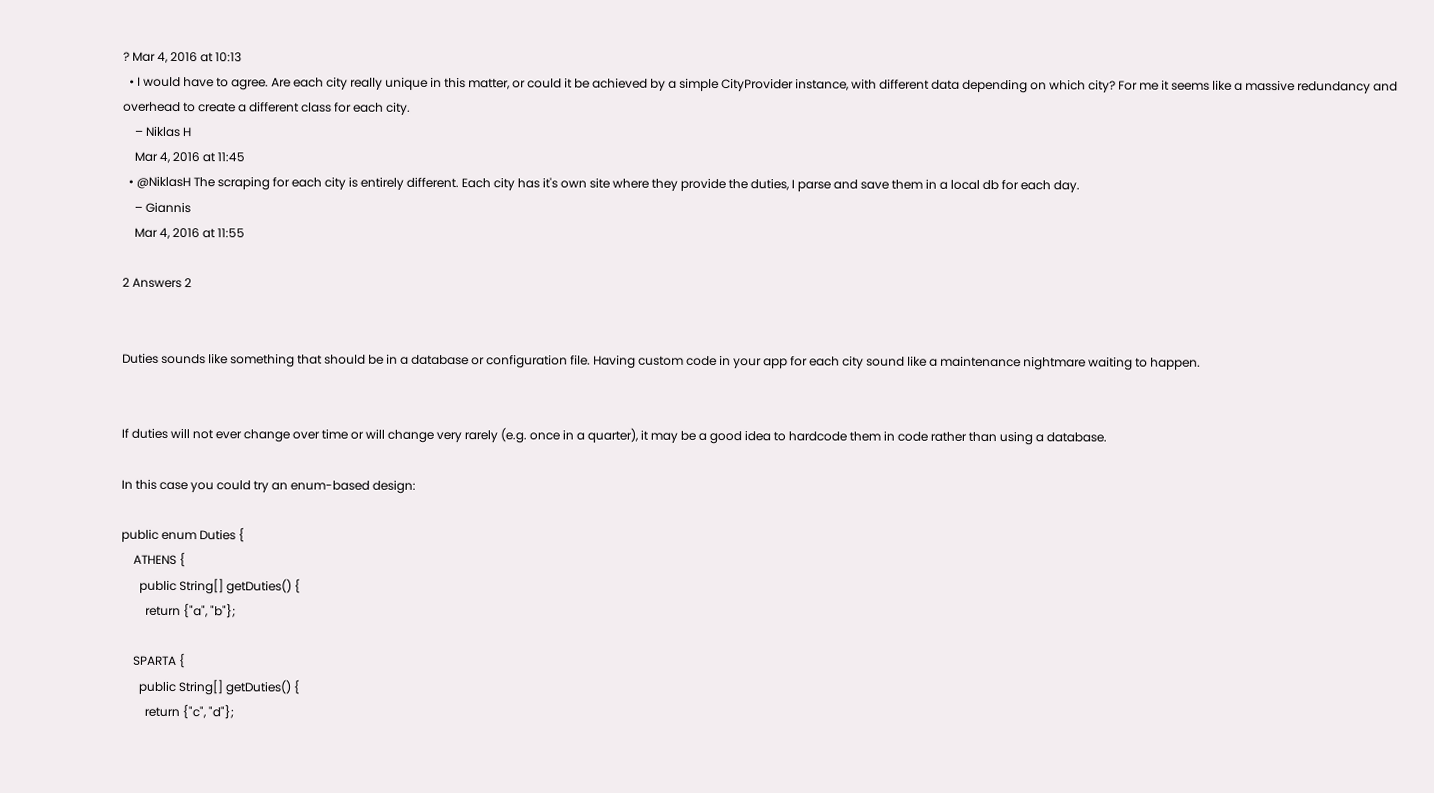? Mar 4, 2016 at 10:13
  • I would have to agree. Are each city really unique in this matter, or could it be achieved by a simple CityProvider instance, with different data depending on which city? For me it seems like a massive redundancy and overhead to create a different class for each city.
    – Niklas H
    Mar 4, 2016 at 11:45
  • @NiklasH The scraping for each city is entirely different. Each city has it's own site where they provide the duties, I parse and save them in a local db for each day.
    – Giannis
    Mar 4, 2016 at 11:55

2 Answers 2


Duties sounds like something that should be in a database or configuration file. Having custom code in your app for each city sound like a maintenance nightmare waiting to happen.


If duties will not ever change over time or will change very rarely (e.g. once in a quarter), it may be a good idea to hardcode them in code rather than using a database.

In this case you could try an enum-based design:

public enum Duties {
    ATHENS {
      public String[] getDuties() {
        return {"a", "b"};

    SPARTA {
      public String[] getDuties() {
        return {"c", "d"};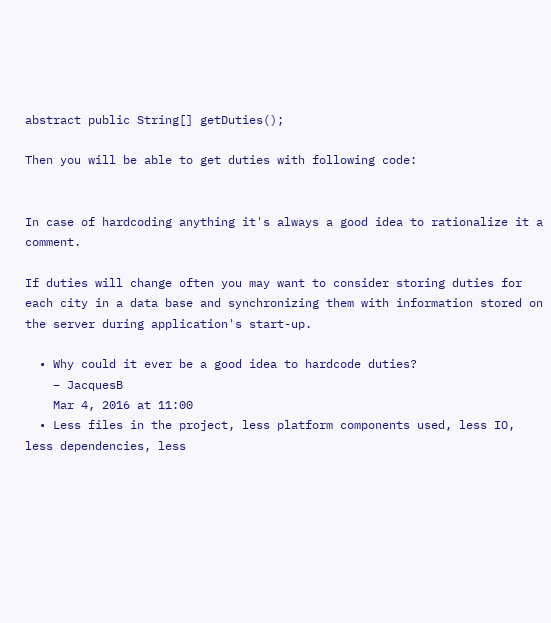abstract public String[] getDuties();

Then you will be able to get duties with following code:


In case of hardcoding anything it's always a good idea to rationalize it a comment.

If duties will change often you may want to consider storing duties for each city in a data base and synchronizing them with information stored on the server during application's start-up.

  • Why could it ever be a good idea to hardcode duties?
    – JacquesB
    Mar 4, 2016 at 11:00
  • Less files in the project, less platform components used, less IO, less dependencies, less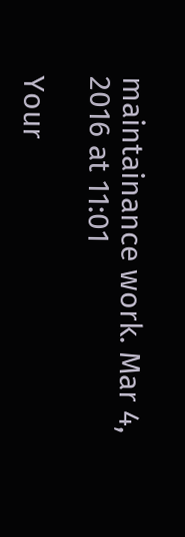maintainance work. Mar 4, 2016 at 11:01

Your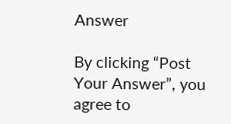Answer

By clicking “Post Your Answer”, you agree to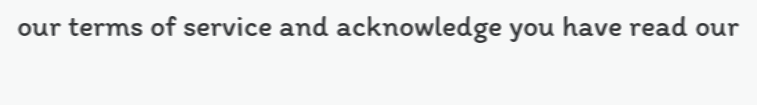our terms of service and acknowledge you have read our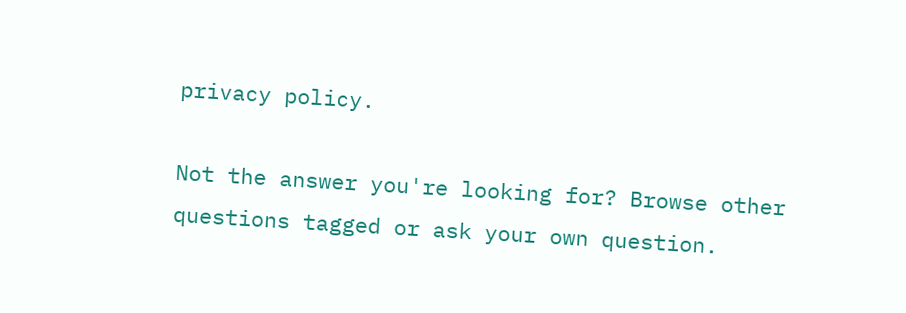privacy policy.

Not the answer you're looking for? Browse other questions tagged or ask your own question.